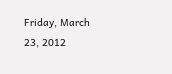Friday, March 23, 2012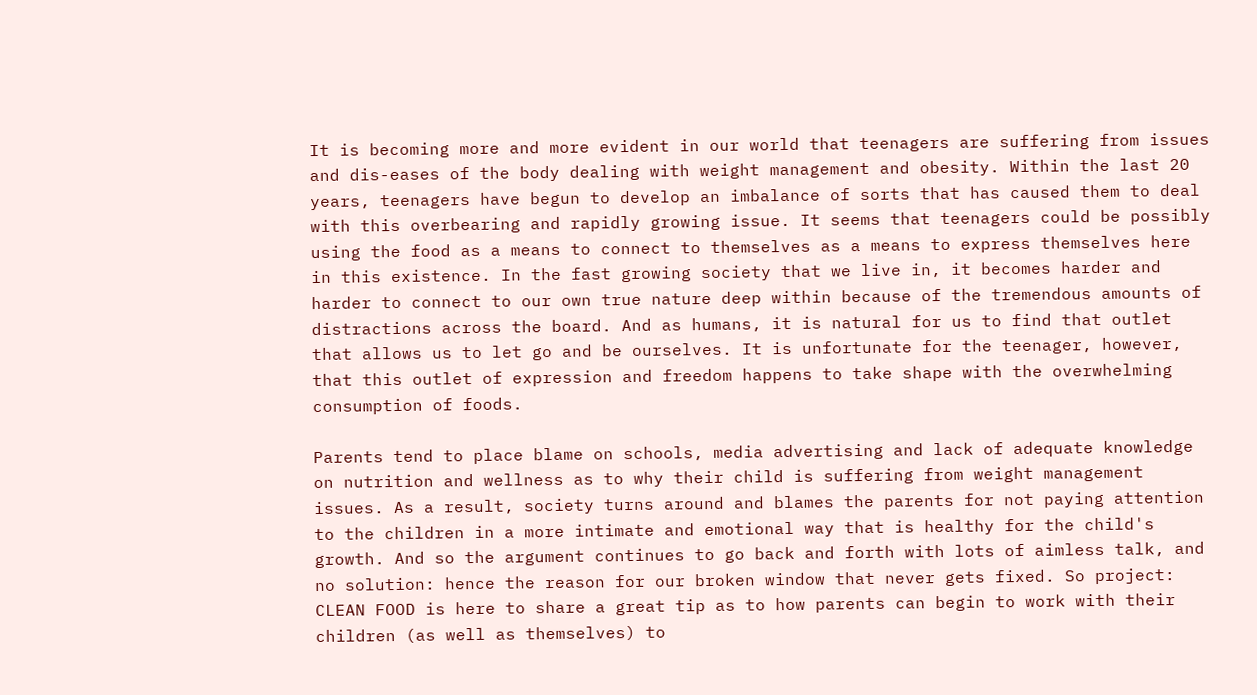It is becoming more and more evident in our world that teenagers are suffering from issues and dis-eases of the body dealing with weight management and obesity. Within the last 20 years, teenagers have begun to develop an imbalance of sorts that has caused them to deal with this overbearing and rapidly growing issue. It seems that teenagers could be possibly using the food as a means to connect to themselves as a means to express themselves here in this existence. In the fast growing society that we live in, it becomes harder and harder to connect to our own true nature deep within because of the tremendous amounts of distractions across the board. And as humans, it is natural for us to find that outlet that allows us to let go and be ourselves. It is unfortunate for the teenager, however, that this outlet of expression and freedom happens to take shape with the overwhelming consumption of foods.

Parents tend to place blame on schools, media advertising and lack of adequate knowledge on nutrition and wellness as to why their child is suffering from weight management issues. As a result, society turns around and blames the parents for not paying attention to the children in a more intimate and emotional way that is healthy for the child's growth. And so the argument continues to go back and forth with lots of aimless talk, and no solution: hence the reason for our broken window that never gets fixed. So project: CLEAN FOOD is here to share a great tip as to how parents can begin to work with their children (as well as themselves) to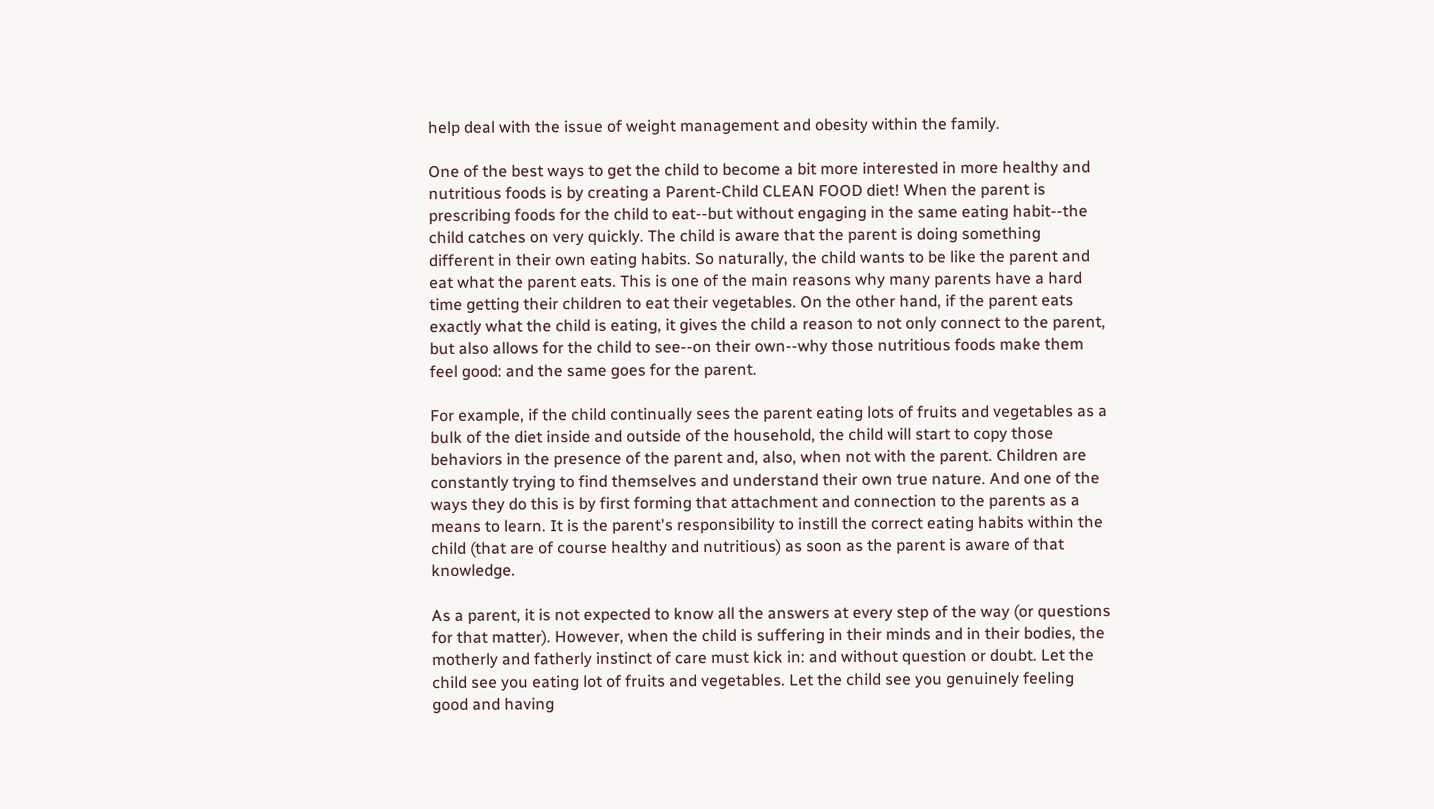help deal with the issue of weight management and obesity within the family.

One of the best ways to get the child to become a bit more interested in more healthy and nutritious foods is by creating a Parent-Child CLEAN FOOD diet! When the parent is prescribing foods for the child to eat--but without engaging in the same eating habit--the child catches on very quickly. The child is aware that the parent is doing something different in their own eating habits. So naturally, the child wants to be like the parent and eat what the parent eats. This is one of the main reasons why many parents have a hard time getting their children to eat their vegetables. On the other hand, if the parent eats exactly what the child is eating, it gives the child a reason to not only connect to the parent, but also allows for the child to see--on their own--why those nutritious foods make them feel good: and the same goes for the parent.

For example, if the child continually sees the parent eating lots of fruits and vegetables as a bulk of the diet inside and outside of the household, the child will start to copy those behaviors in the presence of the parent and, also, when not with the parent. Children are constantly trying to find themselves and understand their own true nature. And one of the ways they do this is by first forming that attachment and connection to the parents as a means to learn. It is the parent's responsibility to instill the correct eating habits within the child (that are of course healthy and nutritious) as soon as the parent is aware of that knowledge.

As a parent, it is not expected to know all the answers at every step of the way (or questions for that matter). However, when the child is suffering in their minds and in their bodies, the motherly and fatherly instinct of care must kick in: and without question or doubt. Let the child see you eating lot of fruits and vegetables. Let the child see you genuinely feeling good and having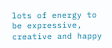lots of energy to be expressive, creative and happy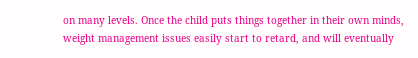on many levels. Once the child puts things together in their own minds, weight management issues easily start to retard, and will eventually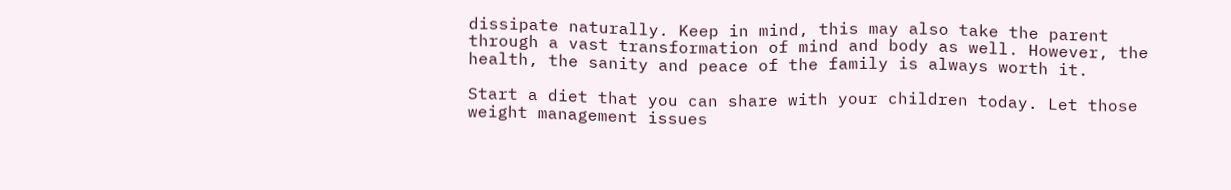dissipate naturally. Keep in mind, this may also take the parent through a vast transformation of mind and body as well. However, the health, the sanity and peace of the family is always worth it.

Start a diet that you can share with your children today. Let those weight management issues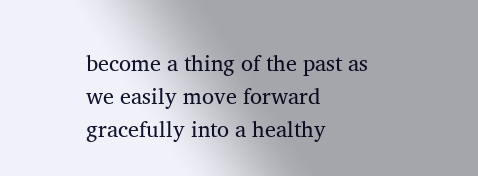become a thing of the past as we easily move forward gracefully into a healthy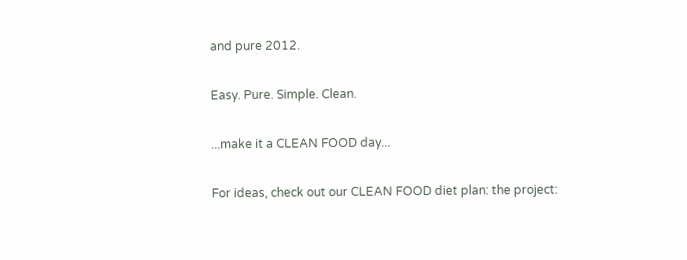and pure 2012.

Easy. Pure. Simple. Clean.

...make it a CLEAN FOOD day...

For ideas, check out our CLEAN FOOD diet plan: the project: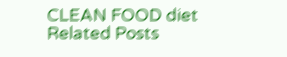CLEAN FOOD diet
Related Posts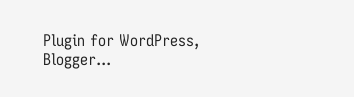Plugin for WordPress, Blogger...